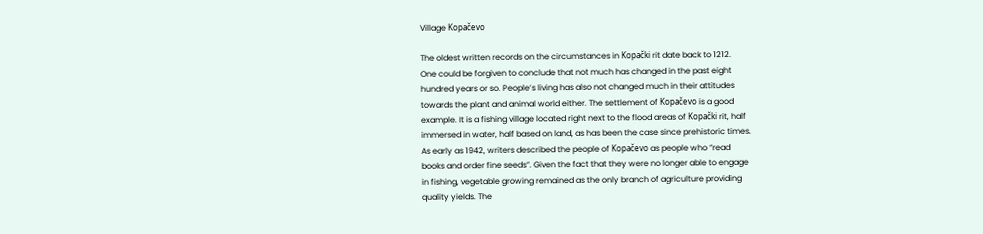Village Kopačevo

The oldest written records on the circumstances in Kopački rit date back to 1212.
One could be forgiven to conclude that not much has changed in the past eight
hundred years or so. People’s living has also not changed much in their attitudes
towards the plant and animal world either. The settlement of Kopačevo is a good
example. It is a fishing village located right next to the flood areas of Kopački rit, half
immersed in water, half based on land, as has been the case since prehistoric times.
As early as 1942, writers described the people of Kopačevo as people who “read
books and order fine seeds”. Given the fact that they were no longer able to engage
in fishing, vegetable growing remained as the only branch of agriculture providing
quality yields. The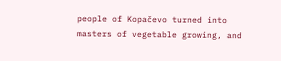people of Kopačevo turned into masters of vegetable growing, and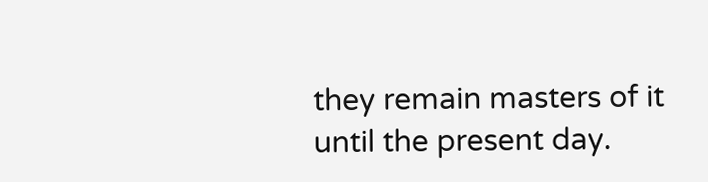they remain masters of it until the present day.